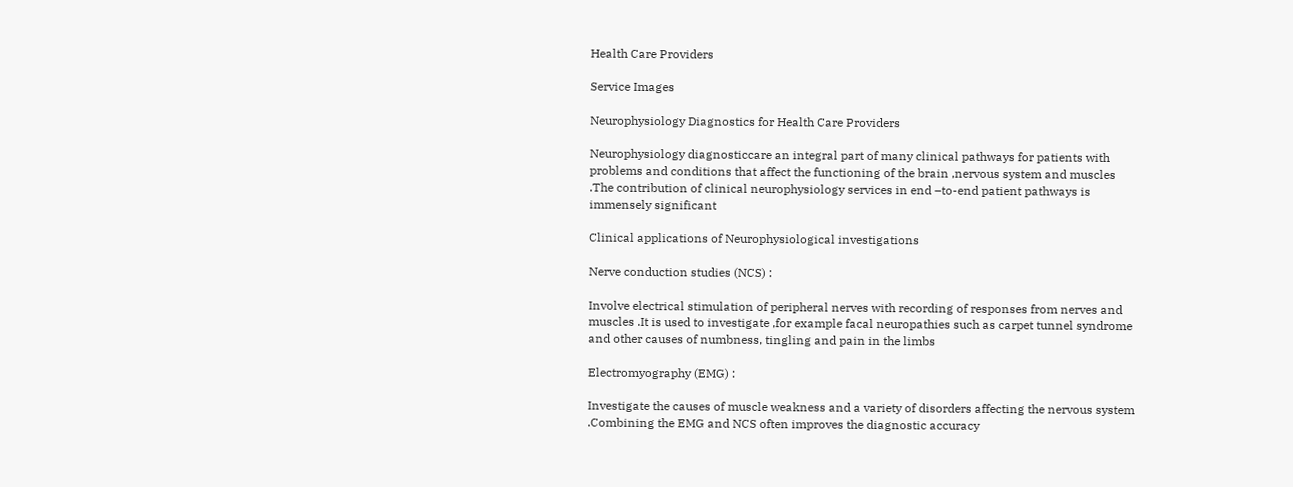Health Care Providers

Service Images

Neurophysiology Diagnostics for Health Care Providers

Neurophysiology diagnosticcare an integral part of many clinical pathways for patients with problems and conditions that affect the functioning of the brain ,nervous system and muscles .The contribution of clinical neurophysiology services in end –to-end patient pathways is immensely significant

Clinical applications of Neurophysiological investigations

Nerve conduction studies (NCS) :

Involve electrical stimulation of peripheral nerves with recording of responses from nerves and muscles .It is used to investigate ,for example facal neuropathies such as carpet tunnel syndrome and other causes of numbness, tingling and pain in the limbs

Electromyography (EMG) :

Investigate the causes of muscle weakness and a variety of disorders affecting the nervous system .Combining the EMG and NCS often improves the diagnostic accuracy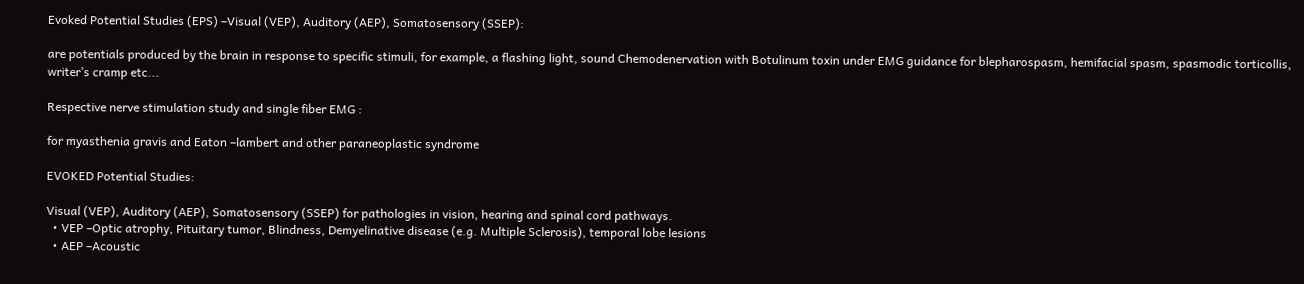Evoked Potential Studies (EPS) –Visual (VEP), Auditory (AEP), Somatosensory (SSEP):

are potentials produced by the brain in response to specific stimuli, for example, a flashing light, sound Chemodenervation with Botulinum toxin under EMG guidance for blepharospasm, hemifacial spasm, spasmodic torticollis, writer’s cramp etc...

Respective nerve stimulation study and single fiber EMG :

for myasthenia gravis and Eaton –lambert and other paraneoplastic syndrome

EVOKED Potential Studies:

Visual (VEP), Auditory (AEP), Somatosensory (SSEP) for pathologies in vision, hearing and spinal cord pathways.
  • VEP –Optic atrophy, Pituitary tumor, Blindness, Demyelinative disease (e.g. Multiple Sclerosis), temporal lobe lesions
  • AEP –Acoustic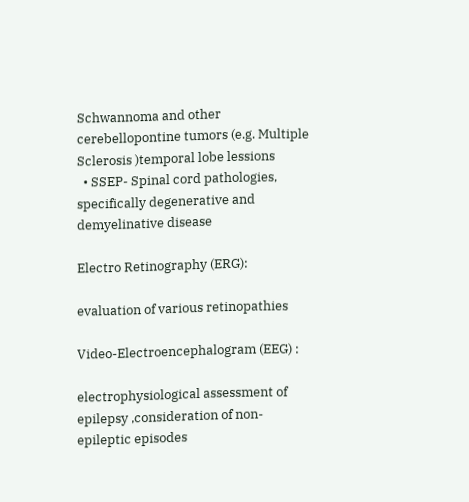Schwannoma and other cerebellopontine tumors (e.g. Multiple Sclerosis )temporal lobe lessions
  • SSEP- Spinal cord pathologies, specifically degenerative and demyelinative disease

Electro Retinography (ERG):

evaluation of various retinopathies

Video-Electroencephalogram (EEG) :

electrophysiological assessment of epilepsy ,consideration of non-epileptic episodes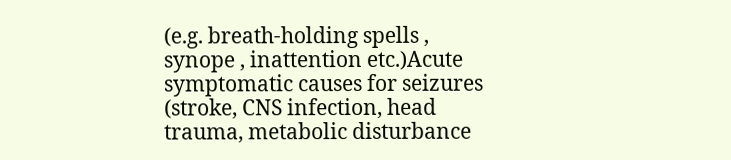(e.g. breath-holding spells , synope , inattention etc.)Acute symptomatic causes for seizures (stroke, CNS infection, head trauma, metabolic disturbance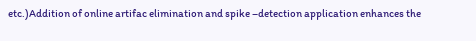etc.)Addition of online artifac elimination and spike –detection application enhances the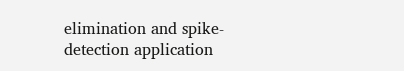elimination and spike-detection application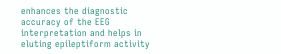enhances the diagnostic accuracy of the EEG interpretation and helps in eluting epileptiform activity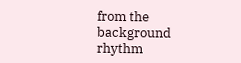from the background rhythm